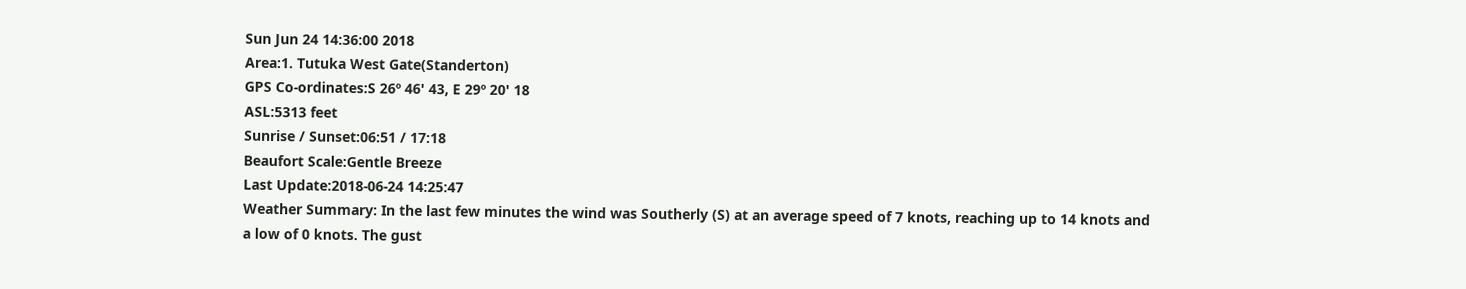Sun Jun 24 14:36:00 2018
Area:1. Tutuka West Gate(Standerton)
GPS Co-ordinates:S 26º 46' 43, E 29º 20' 18
ASL:5313 feet
Sunrise / Sunset:06:51 / 17:18
Beaufort Scale:Gentle Breeze
Last Update:2018-06-24 14:25:47
Weather Summary: In the last few minutes the wind was Southerly (S) at an average speed of 7 knots, reaching up to 14 knots and a low of 0 knots. The gust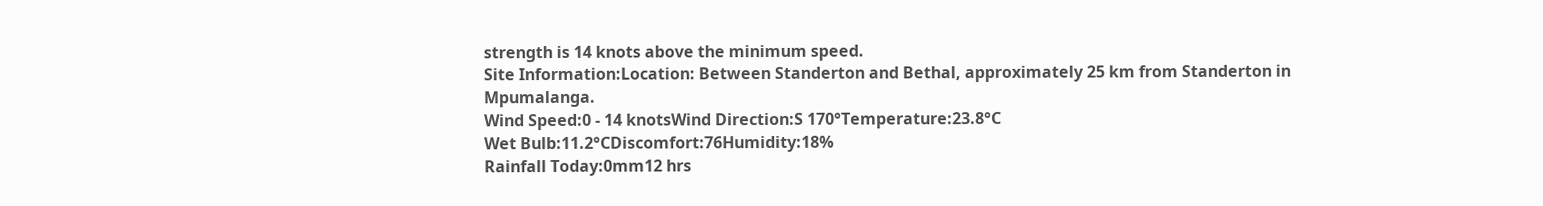strength is 14 knots above the minimum speed.
Site Information:Location: Between Standerton and Bethal, approximately 25 km from Standerton in Mpumalanga.
Wind Speed:0 - 14 knotsWind Direction:S 170°Temperature:23.8°C
Wet Bulb:11.2°CDiscomfort:76Humidity:18%
Rainfall Today:0mm12 hrs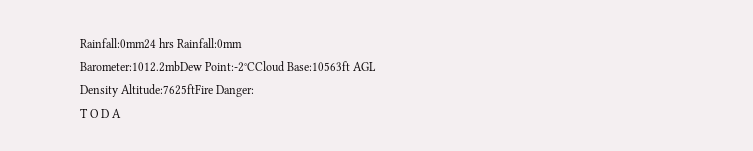Rainfall:0mm24 hrs Rainfall:0mm
Barometer:1012.2mbDew Point:-2°CCloud Base:10563ft AGL
Density Altitude:7625ftFire Danger:
T O D A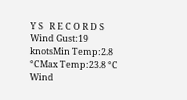Y S   R E C O R D S
Wind Gust:19 knotsMin Temp:2.8 °CMax Temp:23.8 °C
Wind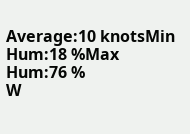Average:10 knotsMin Hum:18 %Max Hum:76 %
W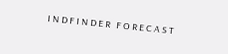I N D F I N D E R   F O R E C A S T